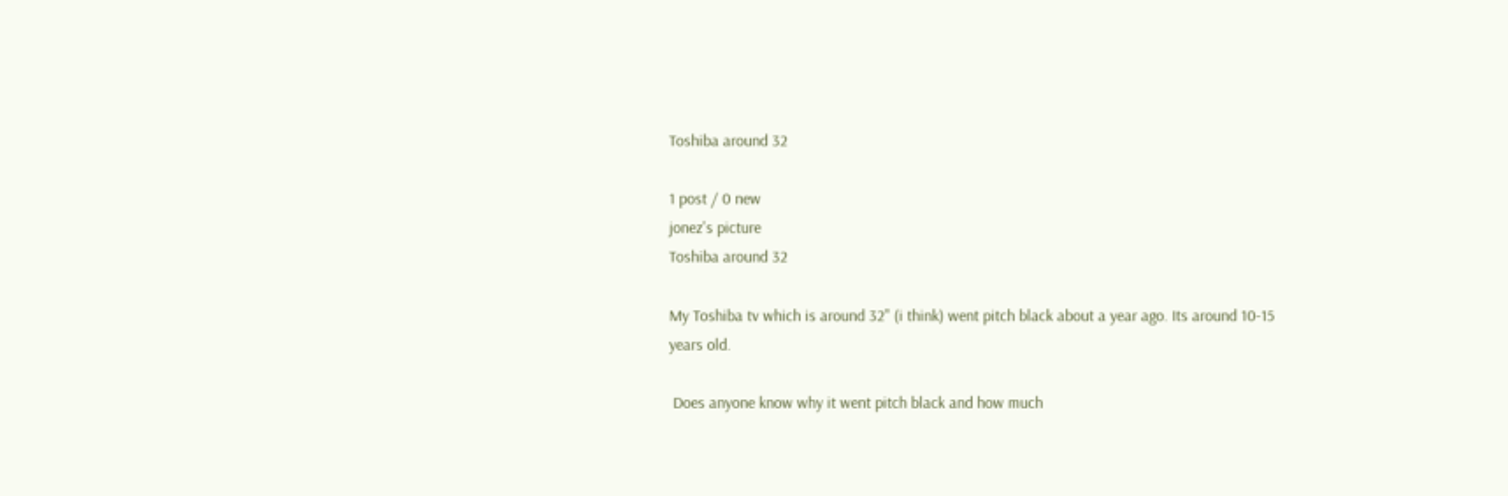Toshiba around 32

1 post / 0 new
jonez's picture
Toshiba around 32

My Toshiba tv which is around 32" (i think) went pitch black about a year ago. Its around 10-15 years old.

 Does anyone know why it went pitch black and how much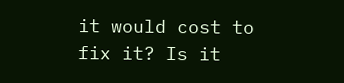it would cost to fix it? Is it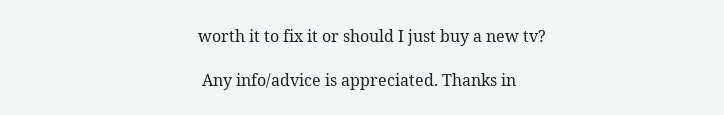worth it to fix it or should I just buy a new tv?

 Any info/advice is appreciated. Thanks in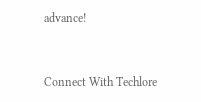advance!


Connect With Techlore